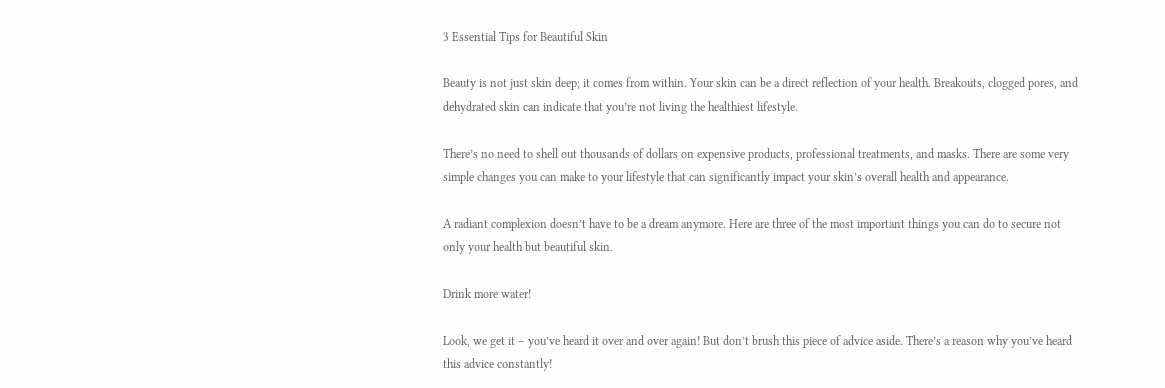3 Essential Tips for Beautiful Skin

Beauty is not just skin deep; it comes from within. Your skin can be a direct reflection of your health. Breakouts, clogged pores, and dehydrated skin can indicate that you’re not living the healthiest lifestyle.

There’s no need to shell out thousands of dollars on expensive products, professional treatments, and masks. There are some very simple changes you can make to your lifestyle that can significantly impact your skin’s overall health and appearance.

A radiant complexion doesn’t have to be a dream anymore. Here are three of the most important things you can do to secure not only your health but beautiful skin.

Drink more water!

Look, we get it – you’ve heard it over and over again! But don’t brush this piece of advice aside. There’s a reason why you’ve heard this advice constantly!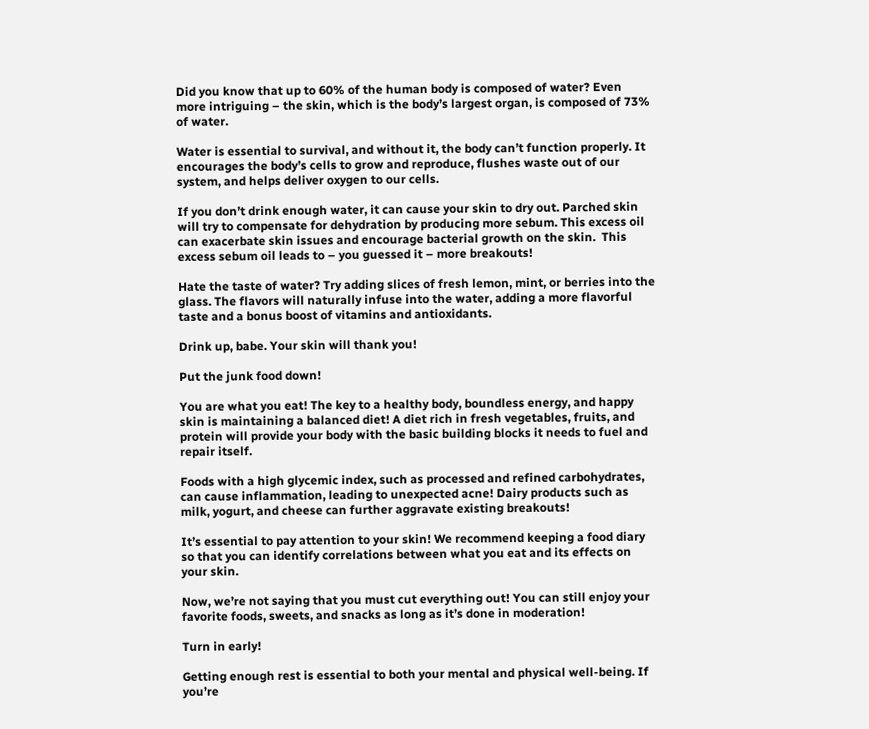Did you know that up to 60% of the human body is composed of water? Even more intriguing – the skin, which is the body’s largest organ, is composed of 73% of water.

Water is essential to survival, and without it, the body can’t function properly. It encourages the body’s cells to grow and reproduce, flushes waste out of our system, and helps deliver oxygen to our cells.

If you don’t drink enough water, it can cause your skin to dry out. Parched skin will try to compensate for dehydration by producing more sebum. This excess oil can exacerbate skin issues and encourage bacterial growth on the skin.  This excess sebum oil leads to – you guessed it – more breakouts!

Hate the taste of water? Try adding slices of fresh lemon, mint, or berries into the glass. The flavors will naturally infuse into the water, adding a more flavorful taste and a bonus boost of vitamins and antioxidants.

Drink up, babe. Your skin will thank you!

Put the junk food down!

You are what you eat! The key to a healthy body, boundless energy, and happy skin is maintaining a balanced diet! A diet rich in fresh vegetables, fruits, and protein will provide your body with the basic building blocks it needs to fuel and repair itself.

Foods with a high glycemic index, such as processed and refined carbohydrates, can cause inflammation, leading to unexpected acne! Dairy products such as milk, yogurt, and cheese can further aggravate existing breakouts!

It’s essential to pay attention to your skin! We recommend keeping a food diary so that you can identify correlations between what you eat and its effects on your skin.

Now, we’re not saying that you must cut everything out! You can still enjoy your favorite foods, sweets, and snacks as long as it’s done in moderation!

Turn in early!

Getting enough rest is essential to both your mental and physical well-being. If you’re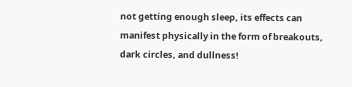not getting enough sleep, its effects can manifest physically in the form of breakouts, dark circles, and dullness!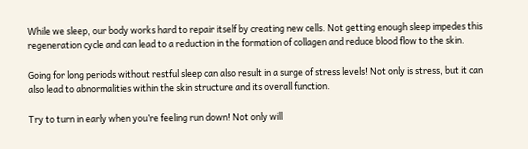While we sleep, our body works hard to repair itself by creating new cells. Not getting enough sleep impedes this regeneration cycle and can lead to a reduction in the formation of collagen and reduce blood flow to the skin.

Going for long periods without restful sleep can also result in a surge of stress levels! Not only is stress, but it can also lead to abnormalities within the skin structure and its overall function.

Try to turn in early when you’re feeling run down! Not only will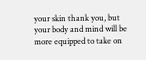your skin thank you, but your body and mind will be more equipped to take on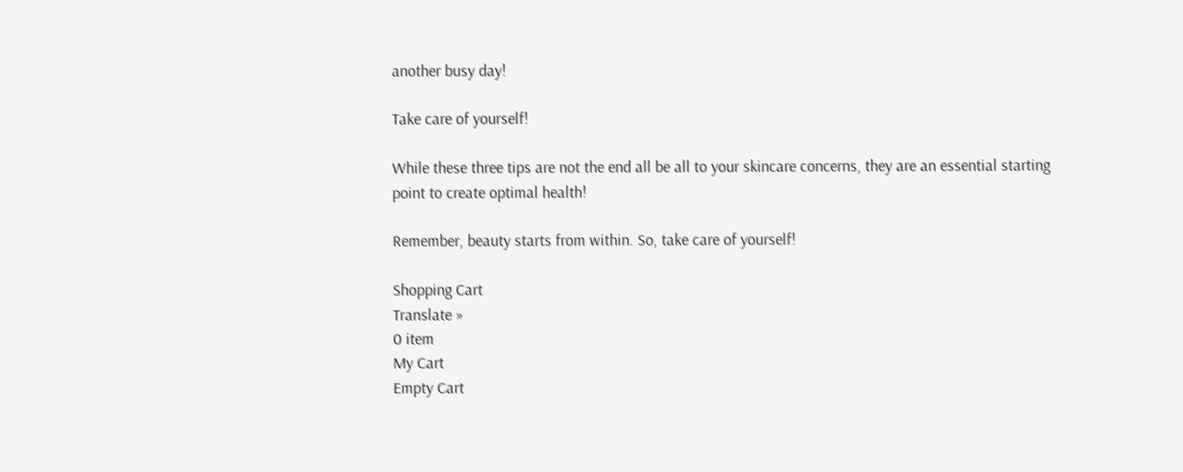another busy day!

Take care of yourself!

While these three tips are not the end all be all to your skincare concerns, they are an essential starting point to create optimal health!

Remember, beauty starts from within. So, take care of yourself!

Shopping Cart
Translate »
0 item
My Cart
Empty Cart